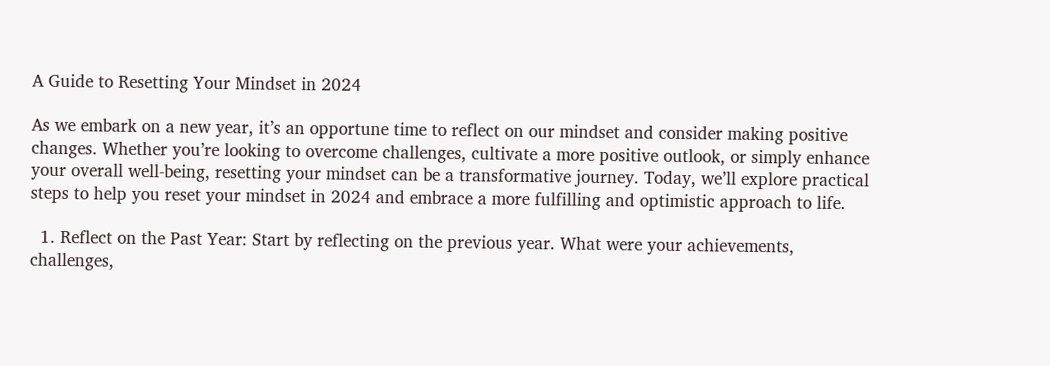A Guide to Resetting Your Mindset in 2024

As we embark on a new year, it’s an opportune time to reflect on our mindset and consider making positive changes. Whether you’re looking to overcome challenges, cultivate a more positive outlook, or simply enhance your overall well-being, resetting your mindset can be a transformative journey. Today, we’ll explore practical steps to help you reset your mindset in 2024 and embrace a more fulfilling and optimistic approach to life.

  1. Reflect on the Past Year: Start by reflecting on the previous year. What were your achievements, challenges,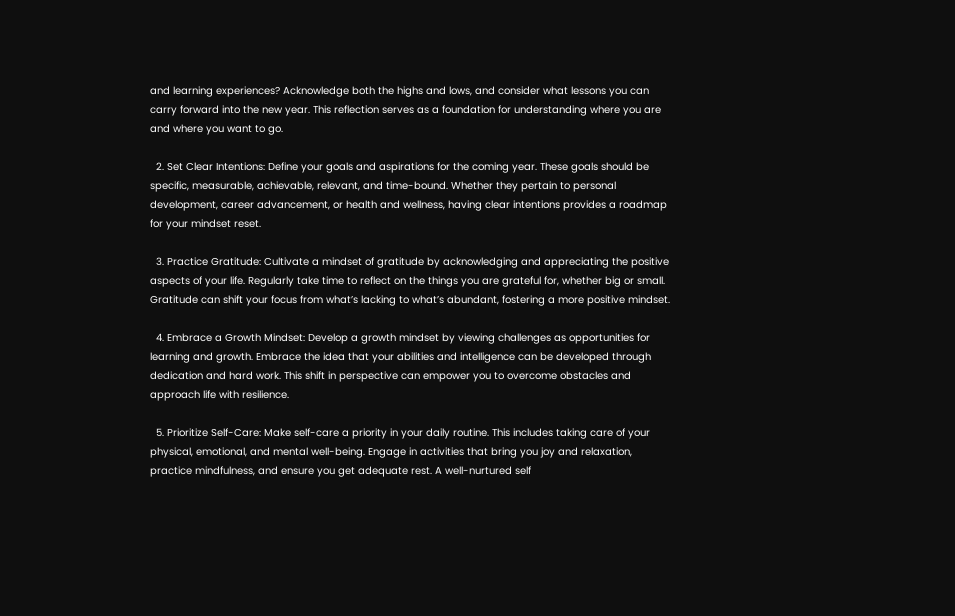and learning experiences? Acknowledge both the highs and lows, and consider what lessons you can carry forward into the new year. This reflection serves as a foundation for understanding where you are and where you want to go.

  2. Set Clear Intentions: Define your goals and aspirations for the coming year. These goals should be specific, measurable, achievable, relevant, and time-bound. Whether they pertain to personal development, career advancement, or health and wellness, having clear intentions provides a roadmap for your mindset reset.

  3. Practice Gratitude: Cultivate a mindset of gratitude by acknowledging and appreciating the positive aspects of your life. Regularly take time to reflect on the things you are grateful for, whether big or small. Gratitude can shift your focus from what’s lacking to what’s abundant, fostering a more positive mindset.

  4. Embrace a Growth Mindset: Develop a growth mindset by viewing challenges as opportunities for learning and growth. Embrace the idea that your abilities and intelligence can be developed through dedication and hard work. This shift in perspective can empower you to overcome obstacles and approach life with resilience.

  5. Prioritize Self-Care: Make self-care a priority in your daily routine. This includes taking care of your physical, emotional, and mental well-being. Engage in activities that bring you joy and relaxation, practice mindfulness, and ensure you get adequate rest. A well-nurtured self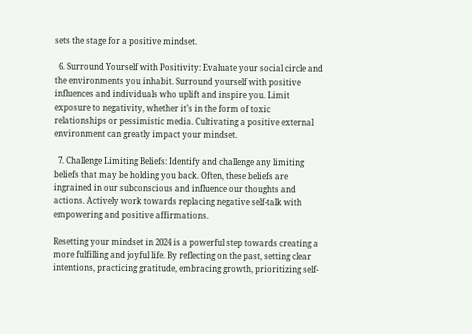sets the stage for a positive mindset.

  6. Surround Yourself with Positivity: Evaluate your social circle and the environments you inhabit. Surround yourself with positive influences and individuals who uplift and inspire you. Limit exposure to negativity, whether it’s in the form of toxic relationships or pessimistic media. Cultivating a positive external environment can greatly impact your mindset.

  7. Challenge Limiting Beliefs: Identify and challenge any limiting beliefs that may be holding you back. Often, these beliefs are ingrained in our subconscious and influence our thoughts and actions. Actively work towards replacing negative self-talk with empowering and positive affirmations.

Resetting your mindset in 2024 is a powerful step towards creating a more fulfilling and joyful life. By reflecting on the past, setting clear intentions, practicing gratitude, embracing growth, prioritizing self-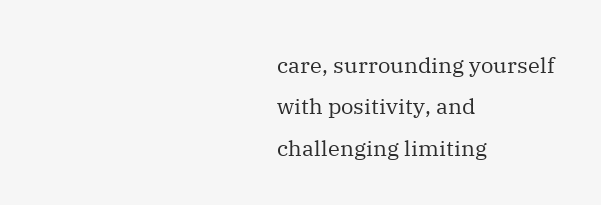care, surrounding yourself with positivity, and challenging limiting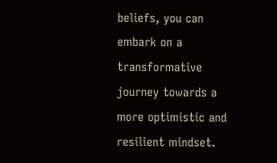beliefs, you can embark on a transformative journey towards a more optimistic and resilient mindset.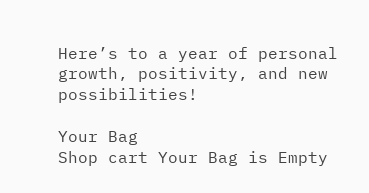Here’s to a year of personal growth, positivity, and new possibilities!

Your Bag
Shop cart Your Bag is Empty